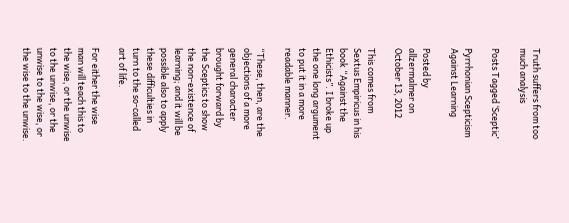Truth suffers from too much analysis

Posts Tagged ‘Sceptic’

Pyrrhonian Scepticism Against Learning

Posted by allzermalmer on October 13, 2012

This comes from Sextus Empiricus in his book “Against the Ethicists”. I broke up the one long argument to put it in a more readable manner.

“These, then, are the objections of a more general character brought forward by the Sceptics to show the non-existence of learning; and it will be possible also to apply these difficulties in turn to the so-called art of life.

For either the wise man will teach this to the wise, or the unwise to the unwise, or the unwise to the wise, or the wise to the unwise.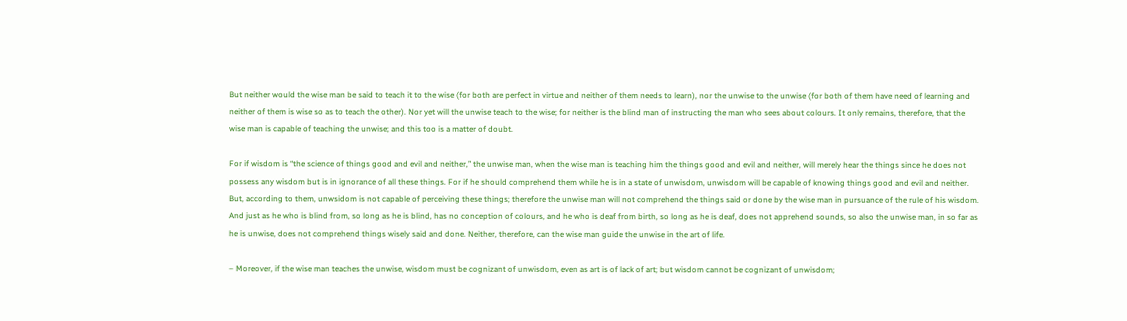But neither would the wise man be said to teach it to the wise (for both are perfect in virtue and neither of them needs to learn), nor the unwise to the unwise (for both of them have need of learning and neither of them is wise so as to teach the other). Nor yet will the unwise teach to the wise; for neither is the blind man of instructing the man who sees about colours. It only remains, therefore, that the wise man is capable of teaching the unwise; and this too is a matter of doubt.

For if wisdom is “the science of things good and evil and neither,” the unwise man, when the wise man is teaching him the things good and evil and neither, will merely hear the things since he does not possess any wisdom but is in ignorance of all these things. For if he should comprehend them while he is in a state of unwisdom, unwisdom will be capable of knowing things good and evil and neither. But, according to them, unwsidom is not capable of perceiving these things; therefore the unwise man will not comprehend the things said or done by the wise man in pursuance of the rule of his wisdom. And just as he who is blind from, so long as he is blind, has no conception of colours, and he who is deaf from birth, so long as he is deaf, does not apprehend sounds, so also the unwise man, in so far as he is unwise, does not comprehend things wisely said and done. Neither, therefore, can the wise man guide the unwise in the art of life.

– Moreover, if the wise man teaches the unwise, wisdom must be cognizant of unwisdom, even as art is of lack of art; but wisdom cannot be cognizant of unwisdom;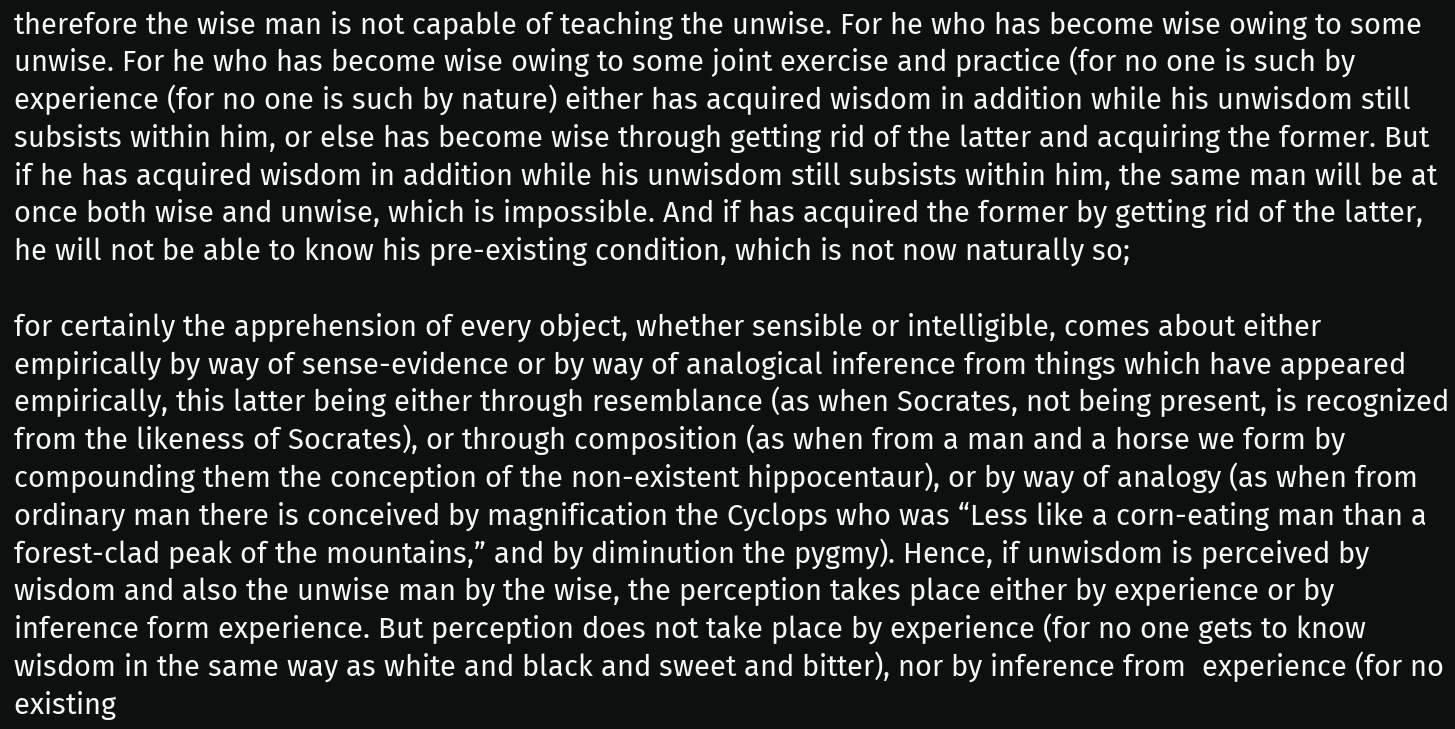therefore the wise man is not capable of teaching the unwise. For he who has become wise owing to some unwise. For he who has become wise owing to some joint exercise and practice (for no one is such by experience (for no one is such by nature) either has acquired wisdom in addition while his unwisdom still subsists within him, or else has become wise through getting rid of the latter and acquiring the former. But if he has acquired wisdom in addition while his unwisdom still subsists within him, the same man will be at once both wise and unwise, which is impossible. And if has acquired the former by getting rid of the latter, he will not be able to know his pre-existing condition, which is not now naturally so;

for certainly the apprehension of every object, whether sensible or intelligible, comes about either empirically by way of sense-evidence or by way of analogical inference from things which have appeared empirically, this latter being either through resemblance (as when Socrates, not being present, is recognized from the likeness of Socrates), or through composition (as when from a man and a horse we form by compounding them the conception of the non-existent hippocentaur), or by way of analogy (as when from ordinary man there is conceived by magnification the Cyclops who was “Less like a corn-eating man than a forest-clad peak of the mountains,” and by diminution the pygmy). Hence, if unwisdom is perceived by wisdom and also the unwise man by the wise, the perception takes place either by experience or by inference form experience. But perception does not take place by experience (for no one gets to know wisdom in the same way as white and black and sweet and bitter), nor by inference from  experience (for no existing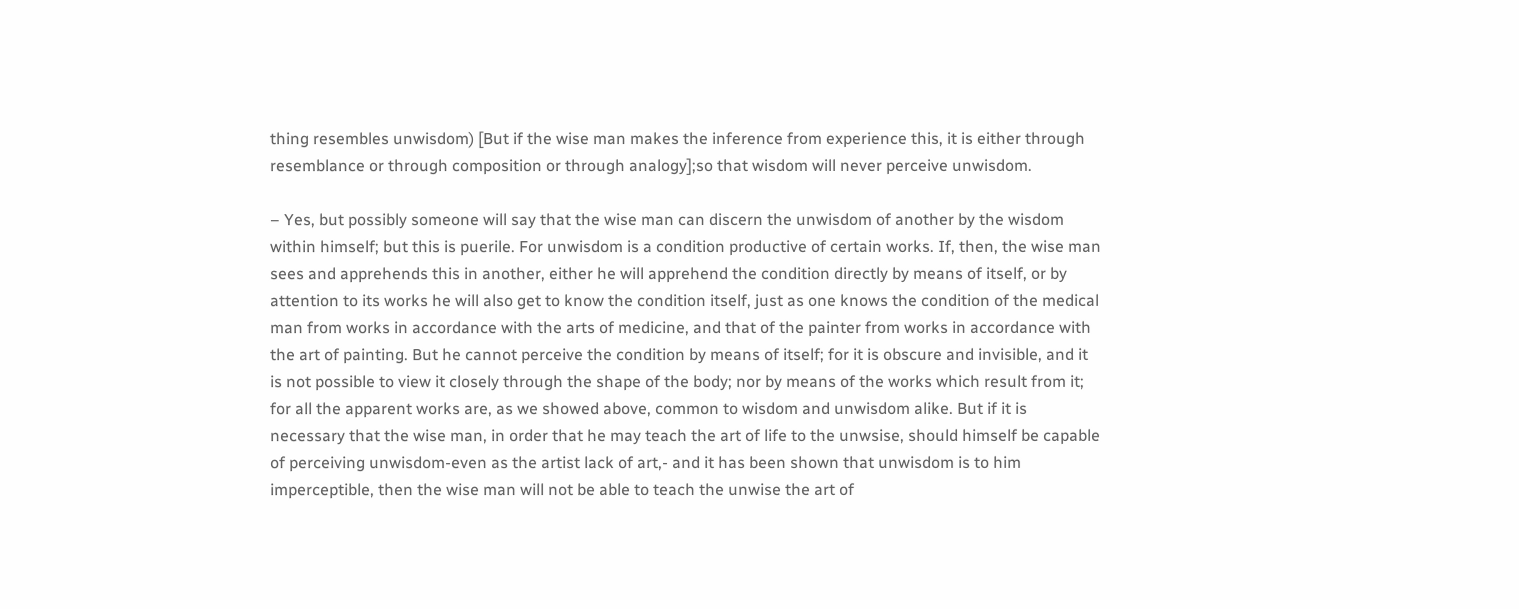thing resembles unwisdom) [But if the wise man makes the inference from experience this, it is either through resemblance or through composition or through analogy];so that wisdom will never perceive unwisdom.

– Yes, but possibly someone will say that the wise man can discern the unwisdom of another by the wisdom within himself; but this is puerile. For unwisdom is a condition productive of certain works. If, then, the wise man sees and apprehends this in another, either he will apprehend the condition directly by means of itself, or by attention to its works he will also get to know the condition itself, just as one knows the condition of the medical man from works in accordance with the arts of medicine, and that of the painter from works in accordance with the art of painting. But he cannot perceive the condition by means of itself; for it is obscure and invisible, and it is not possible to view it closely through the shape of the body; nor by means of the works which result from it; for all the apparent works are, as we showed above, common to wisdom and unwisdom alike. But if it is necessary that the wise man, in order that he may teach the art of life to the unwsise, should himself be capable of perceiving unwisdom-even as the artist lack of art,- and it has been shown that unwisdom is to him imperceptible, then the wise man will not be able to teach the unwise the art of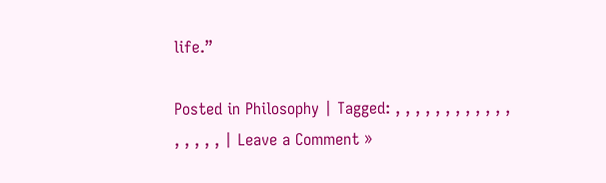life.”

Posted in Philosophy | Tagged: , , , , , , , , , , , , , , , , , | Leave a Comment »